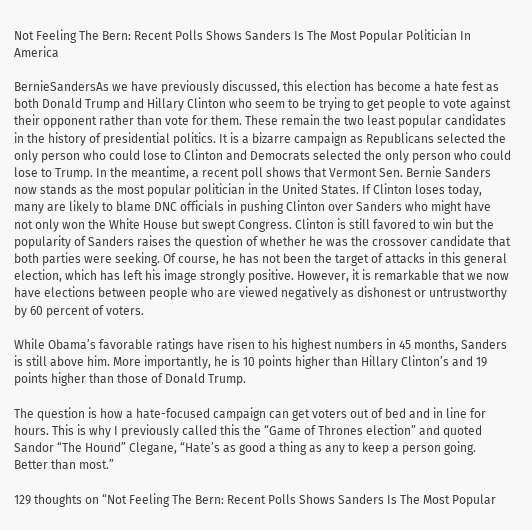Not Feeling The Bern: Recent Polls Shows Sanders Is The Most Popular Politician In America

BernieSandersAs we have previously discussed, this election has become a hate fest as both Donald Trump and Hillary Clinton who seem to be trying to get people to vote against their opponent rather than vote for them. These remain the two least popular candidates in the history of presidential politics. It is a bizarre campaign as Republicans selected the only person who could lose to Clinton and Democrats selected the only person who could lose to Trump. In the meantime, a recent poll shows that Vermont Sen. Bernie Sanders now stands as the most popular politician in the United States. If Clinton loses today, many are likely to blame DNC officials in pushing Clinton over Sanders who might have not only won the White House but swept Congress. Clinton is still favored to win but the popularity of Sanders raises the question of whether he was the crossover candidate that both parties were seeking. Of course, he has not been the target of attacks in this general election, which has left his image strongly positive. However, it is remarkable that we now have elections between people who are viewed negatively as dishonest or untrustworthy by 60 percent of voters.

While Obama’s favorable ratings have risen to his highest numbers in 45 months, Sanders is still above him. More importantly, he is 10 points higher than Hillary Clinton’s and 19 points higher than those of Donald Trump.

The question is how a hate-focused campaign can get voters out of bed and in line for hours. This is why I previously called this the “Game of Thrones election” and quoted Sandor “The Hound” Clegane, “Hate’s as good a thing as any to keep a person going. Better than most.”

129 thoughts on “Not Feeling The Bern: Recent Polls Shows Sanders Is The Most Popular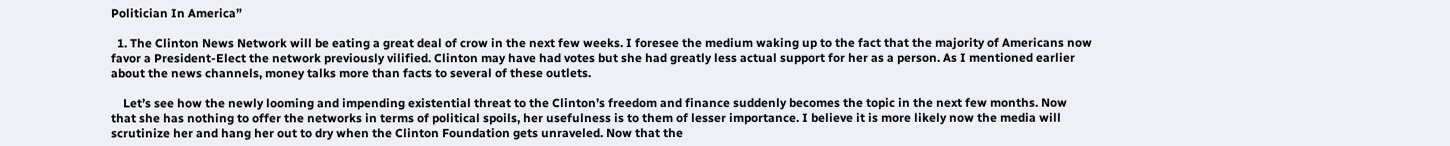Politician In America”

  1. The Clinton News Network will be eating a great deal of crow in the next few weeks. I foresee the medium waking up to the fact that the majority of Americans now favor a President-Elect the network previously vilified. Clinton may have had votes but she had greatly less actual support for her as a person. As I mentioned earlier about the news channels, money talks more than facts to several of these outlets.

    Let’s see how the newly looming and impending existential threat to the Clinton’s freedom and finance suddenly becomes the topic in the next few months. Now that she has nothing to offer the networks in terms of political spoils, her usefulness is to them of lesser importance. I believe it is more likely now the media will scrutinize her and hang her out to dry when the Clinton Foundation gets unraveled. Now that the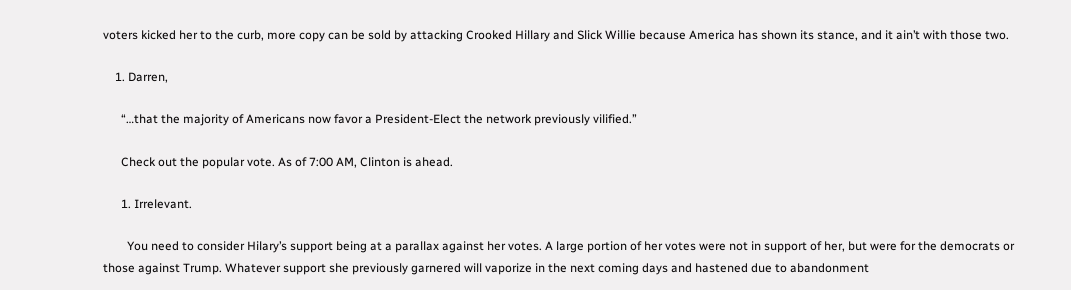voters kicked her to the curb, more copy can be sold by attacking Crooked Hillary and Slick Willie because America has shown its stance, and it ain’t with those two.

    1. Darren,

      “…that the majority of Americans now favor a President-Elect the network previously vilified.”

      Check out the popular vote. As of 7:00 AM, Clinton is ahead.

      1. Irrelevant.

        You need to consider Hilary’s support being at a parallax against her votes. A large portion of her votes were not in support of her, but were for the democrats or those against Trump. Whatever support she previously garnered will vaporize in the next coming days and hastened due to abandonment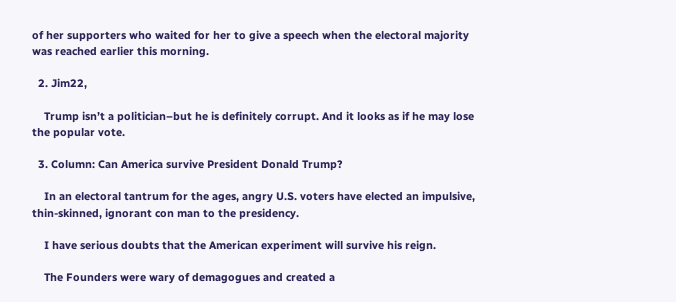of her supporters who waited for her to give a speech when the electoral majority was reached earlier this morning.

  2. Jim22,

    Trump isn’t a politician–but he is definitely corrupt. And it looks as if he may lose the popular vote.

  3. Column: Can America survive President Donald Trump?

    In an electoral tantrum for the ages, angry U.S. voters have elected an impulsive, thin-skinned, ignorant con man to the presidency.

    I have serious doubts that the American experiment will survive his reign.

    The Founders were wary of demagogues and created a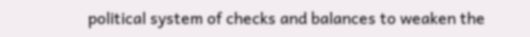political system of checks and balances to weaken the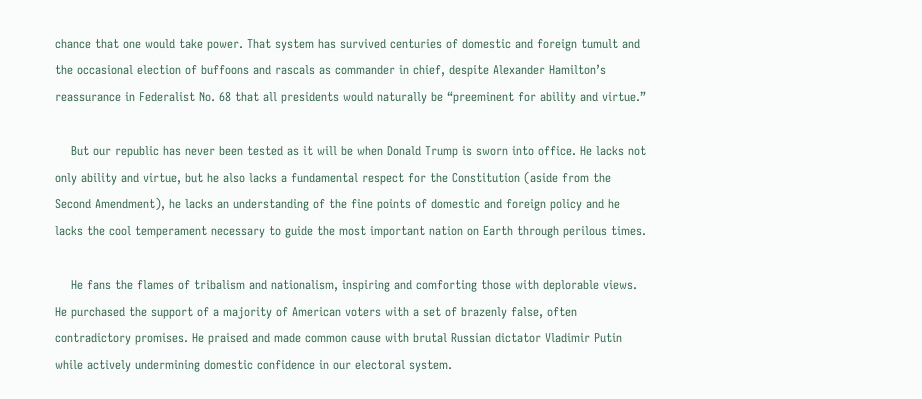chance that one would take power. That system has survived centuries of domestic and foreign tumult and the occasional election of buffoons and rascals as commander in chief, despite Alexander Hamilton’s reassurance in Federalist No. 68 that all presidents would naturally be “preeminent for ability and virtue.”

    But our republic has never been tested as it will be when Donald Trump is sworn into office. He lacks not only ability and virtue, but he also lacks a fundamental respect for the Constitution (aside from the Second Amendment), he lacks an understanding of the fine points of domestic and foreign policy and he lacks the cool temperament necessary to guide the most important nation on Earth through perilous times.

    He fans the flames of tribalism and nationalism, inspiring and comforting those with deplorable views. He purchased the support of a majority of American voters with a set of brazenly false, often contradictory promises. He praised and made common cause with brutal Russian dictator Vladimir Putin while actively undermining domestic confidence in our electoral system.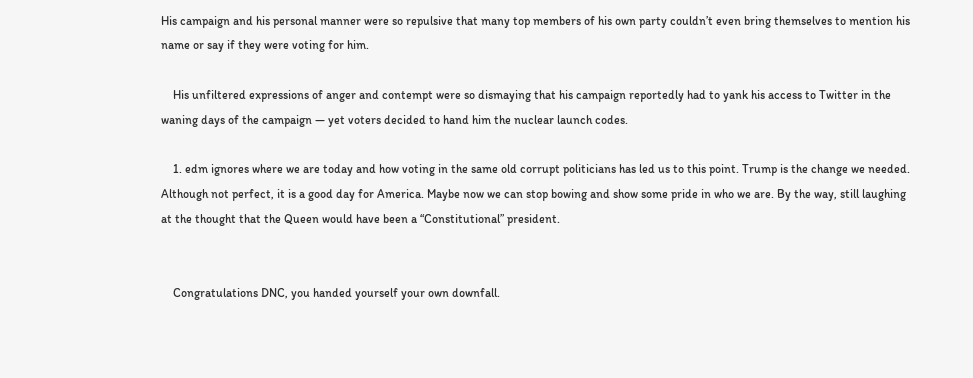His campaign and his personal manner were so repulsive that many top members of his own party couldn’t even bring themselves to mention his name or say if they were voting for him.

    His unfiltered expressions of anger and contempt were so dismaying that his campaign reportedly had to yank his access to Twitter in the waning days of the campaign — yet voters decided to hand him the nuclear launch codes.

    1. edm ignores where we are today and how voting in the same old corrupt politicians has led us to this point. Trump is the change we needed. Although not perfect, it is a good day for America. Maybe now we can stop bowing and show some pride in who we are. By the way, still laughing at the thought that the Queen would have been a “Constitutional” president.


    Congratulations DNC, you handed yourself your own downfall.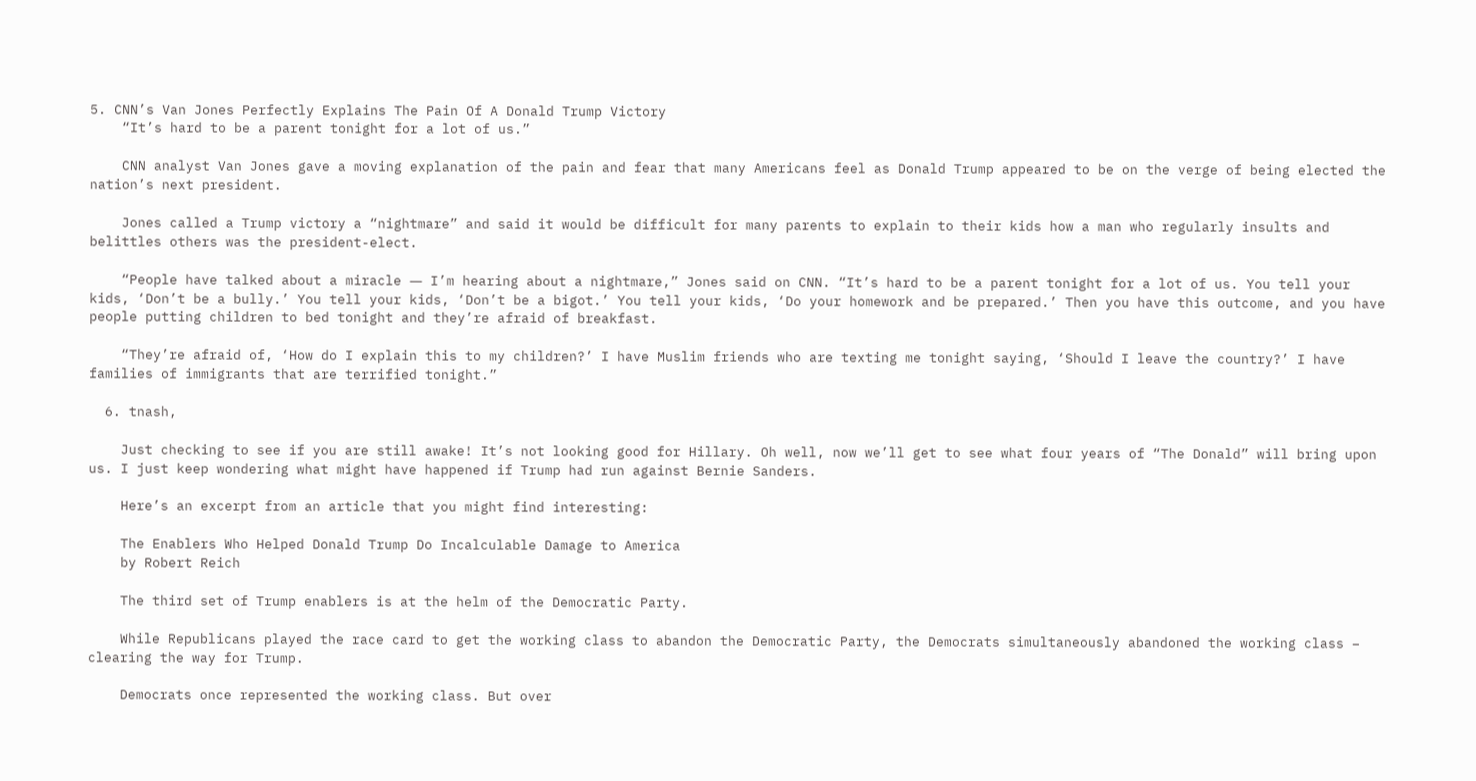5. CNN’s Van Jones Perfectly Explains The Pain Of A Donald Trump Victory
    “It’s hard to be a parent tonight for a lot of us.”

    CNN analyst Van Jones gave a moving explanation of the pain and fear that many Americans feel as Donald Trump appeared to be on the verge of being elected the nation’s next president.

    Jones called a Trump victory a “nightmare” and said it would be difficult for many parents to explain to their kids how a man who regularly insults and belittles others was the president-elect.

    “People have talked about a miracle ― I’m hearing about a nightmare,” Jones said on CNN. “It’s hard to be a parent tonight for a lot of us. You tell your kids, ‘Don’t be a bully.’ You tell your kids, ‘Don’t be a bigot.’ You tell your kids, ‘Do your homework and be prepared.’ Then you have this outcome, and you have people putting children to bed tonight and they’re afraid of breakfast.

    “They’re afraid of, ‘How do I explain this to my children?’ I have Muslim friends who are texting me tonight saying, ‘Should I leave the country?’ I have families of immigrants that are terrified tonight.”

  6. tnash,

    Just checking to see if you are still awake! It’s not looking good for Hillary. Oh well, now we’ll get to see what four years of “The Donald” will bring upon us. I just keep wondering what might have happened if Trump had run against Bernie Sanders.

    Here’s an excerpt from an article that you might find interesting:

    The Enablers Who Helped Donald Trump Do Incalculable Damage to America
    by Robert Reich

    The third set of Trump enablers is at the helm of the Democratic Party.

    While Republicans played the race card to get the working class to abandon the Democratic Party, the Democrats simultaneously abandoned the working class – clearing the way for Trump.

    Democrats once represented the working class. But over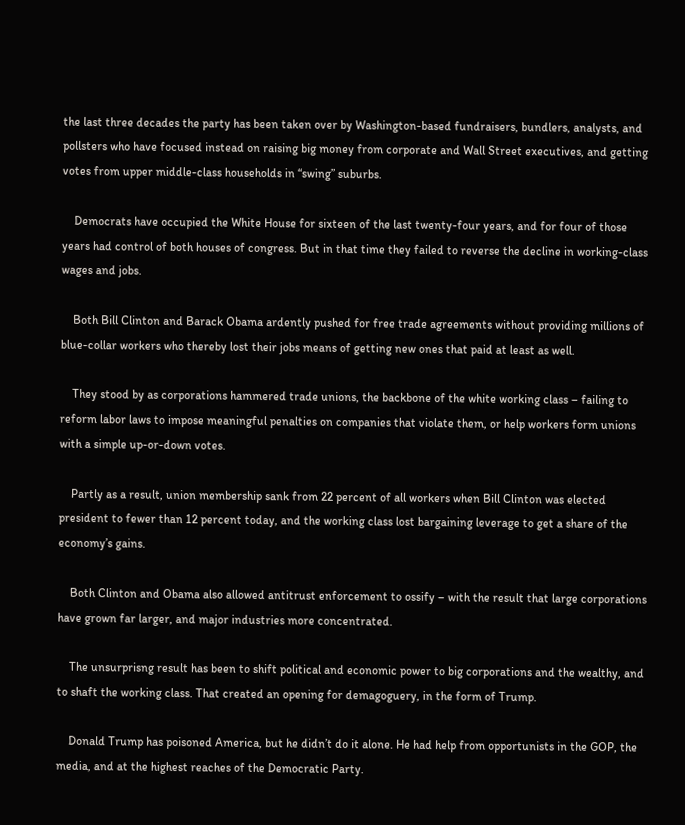the last three decades the party has been taken over by Washington-based fundraisers, bundlers, analysts, and pollsters who have focused instead on raising big money from corporate and Wall Street executives, and getting votes from upper middle-class households in “swing” suburbs.

    Democrats have occupied the White House for sixteen of the last twenty-four years, and for four of those years had control of both houses of congress. But in that time they failed to reverse the decline in working-class wages and jobs.

    Both Bill Clinton and Barack Obama ardently pushed for free trade agreements without providing millions of blue-collar workers who thereby lost their jobs means of getting new ones that paid at least as well.

    They stood by as corporations hammered trade unions, the backbone of the white working class – failing to reform labor laws to impose meaningful penalties on companies that violate them, or help workers form unions with a simple up-or-down votes.

    Partly as a result, union membership sank from 22 percent of all workers when Bill Clinton was elected president to fewer than 12 percent today, and the working class lost bargaining leverage to get a share of the economy’s gains.

    Both Clinton and Obama also allowed antitrust enforcement to ossify – with the result that large corporations have grown far larger, and major industries more concentrated.

    The unsurprisng result has been to shift political and economic power to big corporations and the wealthy, and to shaft the working class. That created an opening for demagoguery, in the form of Trump.

    Donald Trump has poisoned America, but he didn’t do it alone. He had help from opportunists in the GOP, the media, and at the highest reaches of the Democratic Party.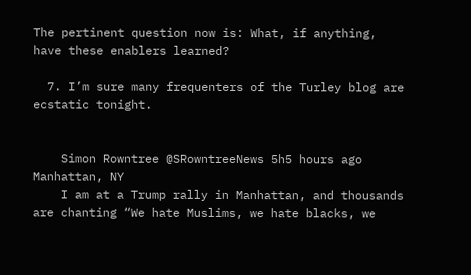The pertinent question now is: What, if anything, have these enablers learned?

  7. I’m sure many frequenters of the Turley blog are ecstatic tonight.


    Simon Rowntree @SRowntreeNews 5h5 hours ago Manhattan, NY
    I am at a Trump rally in Manhattan, and thousands are chanting “We hate Muslims, we hate blacks, we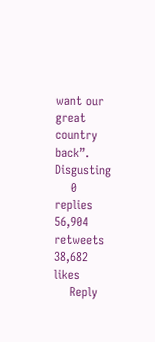want our great country back”. Disgusting
    0 replies 56,904 retweets 38,682 likes
    Reply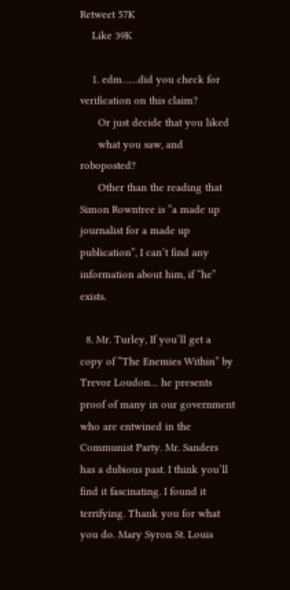Retweet 57K
    Like 39K

    1. edm……did you check for verification on this claim?
      Or just decide that you liked
      what you saw, and roboposted?
      Other than the reading that Simon Rowntree is “a made up journalist for a made up publication”, I can’t find any information about him, if “he” exists.

  8. Mr. Turley, If you’ll get a copy of “The Enemies Within” by Trevor Loudon… he presents proof of many in our government who are entwined in the Communist Party. Mr. Sanders has a dubious past. I think you’ll find it fascinating. I found it terrifying. Thank you for what you do. Mary Syron St. Louis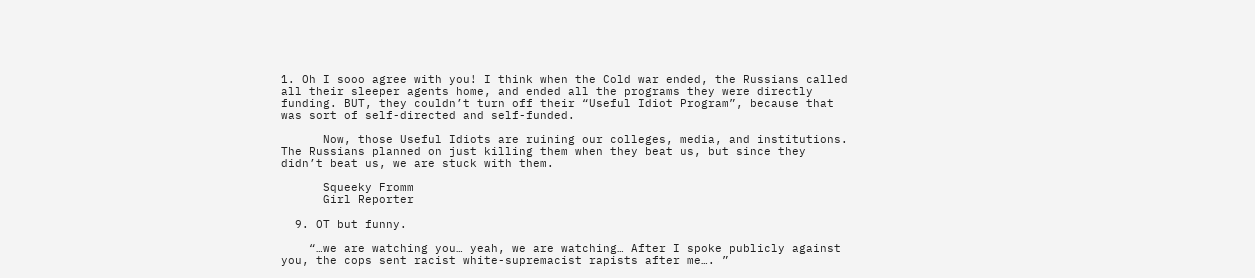1. Oh I sooo agree with you! I think when the Cold war ended, the Russians called all their sleeper agents home, and ended all the programs they were directly funding. BUT, they couldn’t turn off their “Useful Idiot Program”, because that was sort of self-directed and self-funded.

      Now, those Useful Idiots are ruining our colleges, media, and institutions. The Russians planned on just killing them when they beat us, but since they didn’t beat us, we are stuck with them.

      Squeeky Fromm
      Girl Reporter

  9. OT but funny.

    “…we are watching you… yeah, we are watching… After I spoke publicly against you, the cops sent racist white-supremacist rapists after me…. ”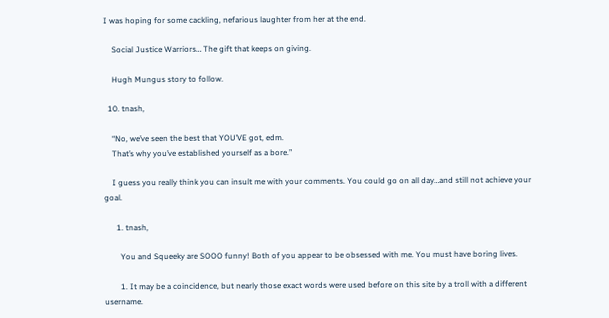I was hoping for some cackling, nefarious laughter from her at the end.

    Social Justice Warriors… The gift that keeps on giving.

    Hugh Mungus story to follow.

  10. tnash,

    “No, we’ve seen the best that YOU’VE got, edm.
    That’s why you’ve established yourself as a bore.”

    I guess you really think you can insult me with your comments. You could go on all day…and still not achieve your goal.

      1. tnash,

        You and Squeeky are SOOO funny! Both of you appear to be obsessed with me. You must have boring lives.

        1. It may be a coincidence, but nearly those exact words were used before on this site by a troll with a different username.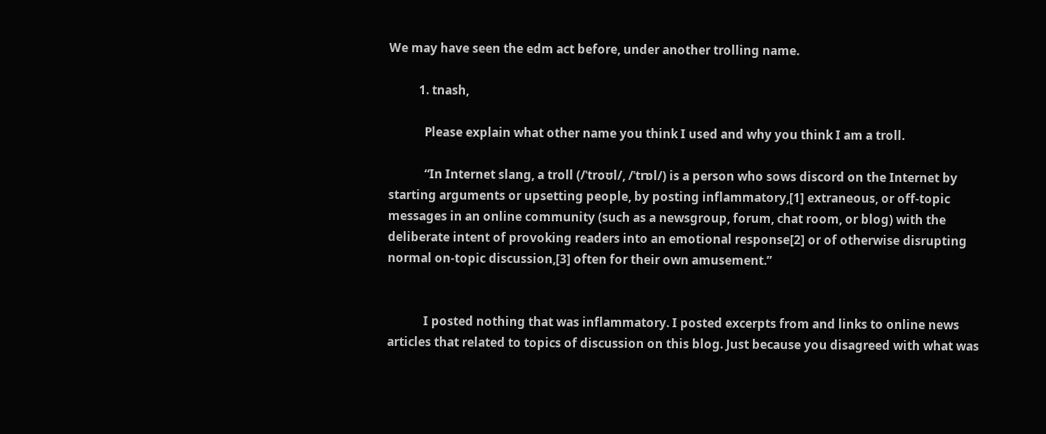We may have seen the edm act before, under another trolling name.

          1. tnash,

            Please explain what other name you think I used and why you think I am a troll.

            “In Internet slang, a troll (/ˈtroʊl/, /ˈtrɒl/) is a person who sows discord on the Internet by starting arguments or upsetting people, by posting inflammatory,[1] extraneous, or off-topic messages in an online community (such as a newsgroup, forum, chat room, or blog) with the deliberate intent of provoking readers into an emotional response[2] or of otherwise disrupting normal on-topic discussion,[3] often for their own amusement.”


            I posted nothing that was inflammatory. I posted excerpts from and links to online news articles that related to topics of discussion on this blog. Just because you disagreed with what was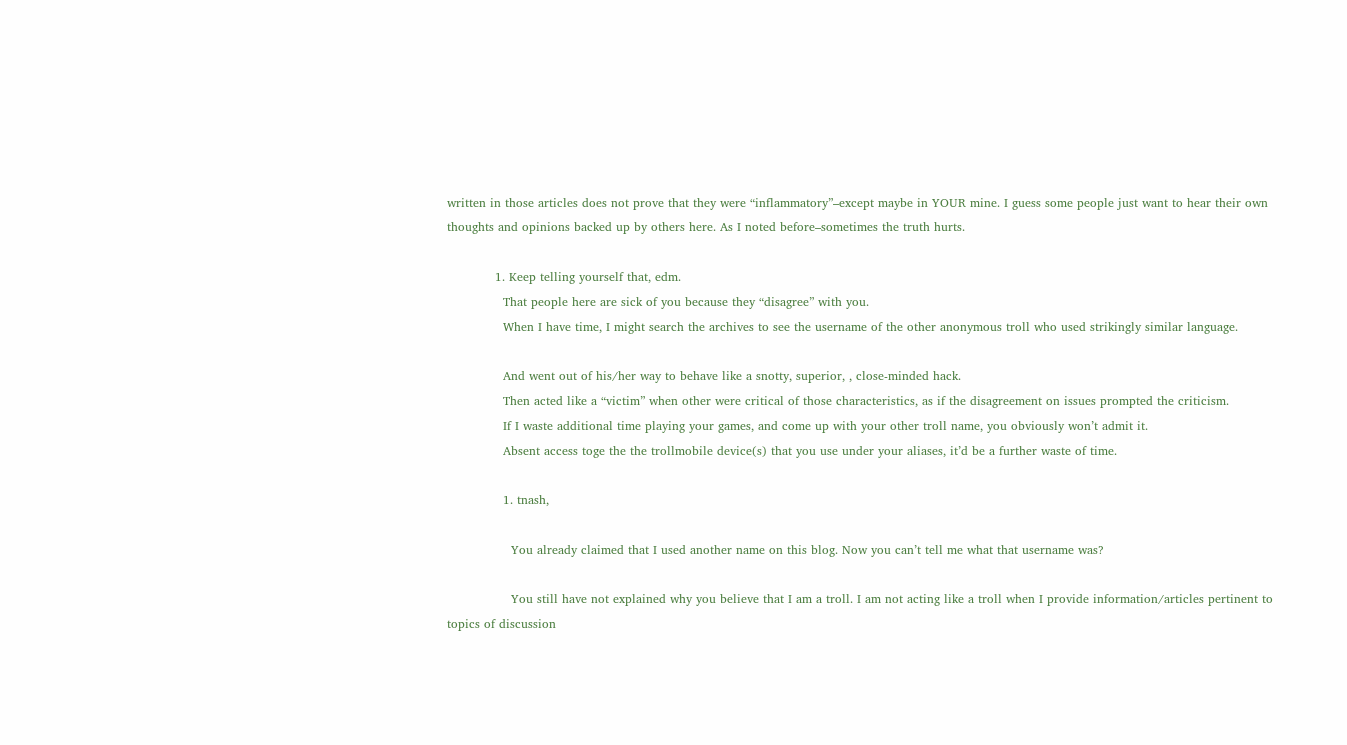written in those articles does not prove that they were “inflammatory”–except maybe in YOUR mine. I guess some people just want to hear their own thoughts and opinions backed up by others here. As I noted before–sometimes the truth hurts.

            1. Keep telling yourself that, edm.
              That people here are sick of you because they “disagree” with you.
              When I have time, I might search the archives to see the username of the other anonymous troll who used strikingly similar language.

              And went out of his/her way to behave like a snotty, superior, , close-minded hack.
              Then acted like a “victim” when other were critical of those characteristics, as if the disagreement on issues prompted the criticism.
              If I waste additional time playing your games, and come up with your other troll name, you obviously won’t admit it.
              Absent access toge the the trollmobile device(s) that you use under your aliases, it’d be a further waste of time.

              1. tnash,

                You already claimed that I used another name on this blog. Now you can’t tell me what that username was?

                You still have not explained why you believe that I am a troll. I am not acting like a troll when I provide information/articles pertinent to topics of discussion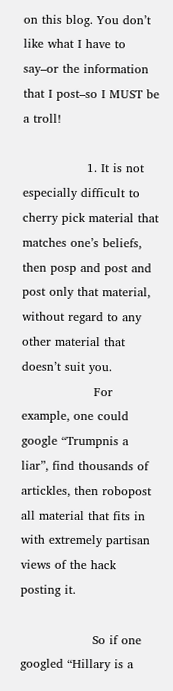on this blog. You don’t like what I have to say–or the information that I post–so I MUST be a troll!

                1. It is not especially difficult to cherry pick material that matches one’s beliefs, then posp and post and post only that material, without regard to any other material that doesn’t suit you.
                  For example, one could google “Trumpnis a liar”, find thousands of artickles, then robopost all material that fits in with extremely partisan views of the hack posting it.

                  So if one googled “Hillary is a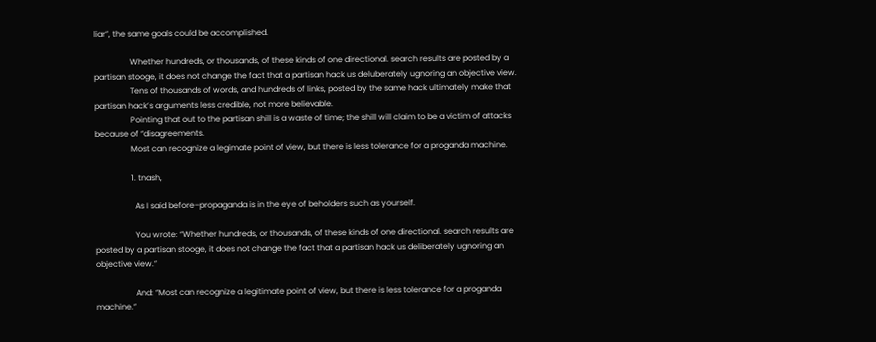liar”, the same goals could be accomplished.

                  Whether hundreds, or thousands, of these kinds of one directional. search results are posted by a partisan stooge, it does not change the fact that a partisan hack us deluberately ugnoring an objective view.
                  Tens of thousands of words, and hundreds of links, posted by the same hack ultimately make that partisan hack’s arguments less credible, not more believable.
                  Pointing that out to the partisan shill is a waste of time; the shill will claim to be a victim of attacks because of “disagreements.
                  Most can recognize a legimate point of view, but there is less tolerance for a proganda machine.

                  1. tnash,

                    As I said before–propaganda is in the eye of beholders such as yourself.

                    You wrote: “Whether hundreds, or thousands, of these kinds of one directional. search results are posted by a partisan stooge, it does not change the fact that a partisan hack us deliberately ugnoring an objective view.”

                    And: “Most can recognize a legitimate point of view, but there is less tolerance for a proganda machine.”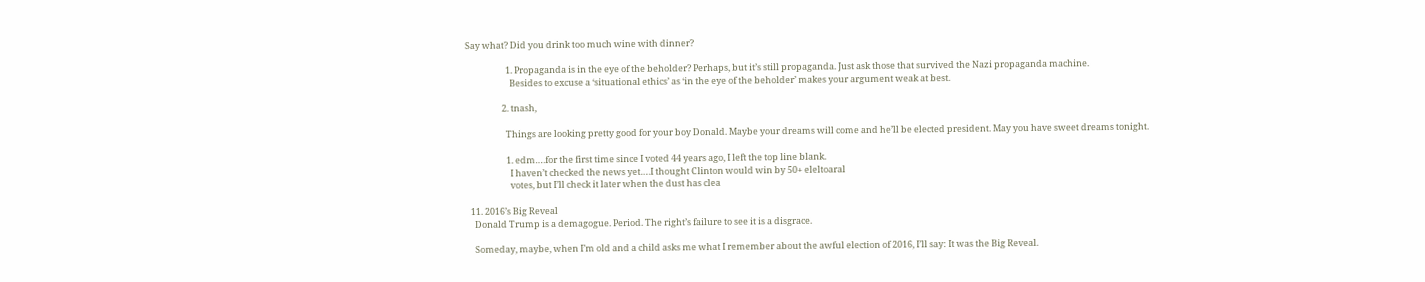Say what? Did you drink too much wine with dinner?

                    1. Propaganda is in the eye of the beholder? Perhaps, but it’s still propaganda. Just ask those that survived the Nazi propaganda machine.
                      Besides to excuse a ‘situational ethics’ as ‘in the eye of the beholder’ makes your argument weak at best.

                  2. tnash,

                    Things are looking pretty good for your boy Donald. Maybe your dreams will come and he’ll be elected president. May you have sweet dreams tonight.

                    1. edm….for the first time since I voted 44 years ago, I left the top line blank.
                      I haven’t checked the news yet….I thought Clinton would win by 50+ eleltoaral
                      votes, but I’ll check it later when the dust has clea

  11. 2016’s Big Reveal
    Donald Trump is a demagogue. Period. The right’s failure to see it is a disgrace.

    Someday, maybe, when I’m old and a child asks me what I remember about the awful election of 2016, I’ll say: It was the Big Reveal.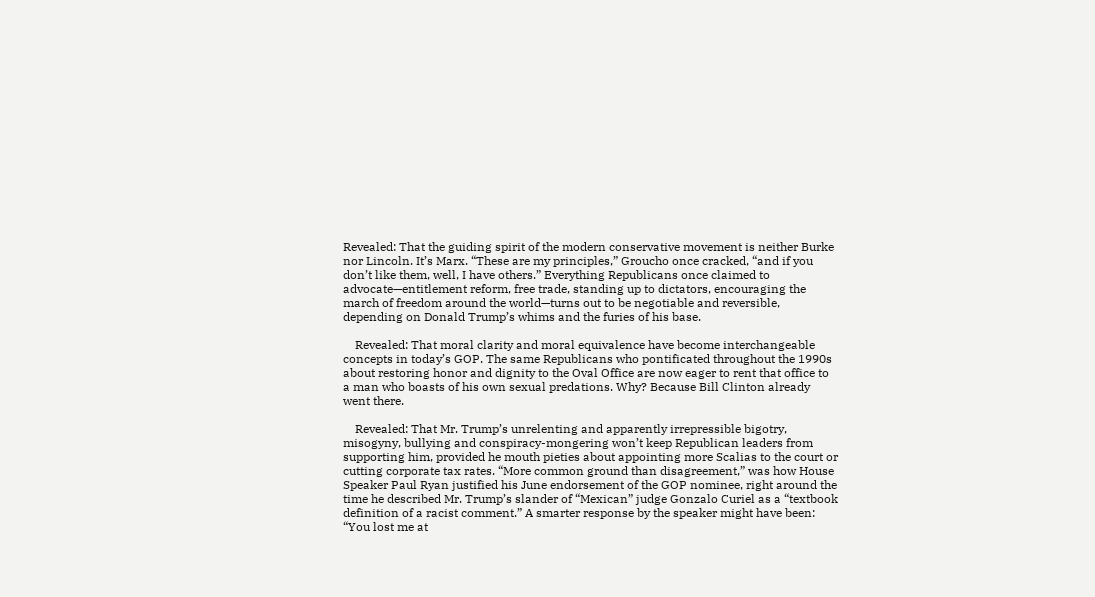Revealed: That the guiding spirit of the modern conservative movement is neither Burke nor Lincoln. It’s Marx. “These are my principles,” Groucho once cracked, “and if you don’t like them, well, I have others.” Everything Republicans once claimed to advocate—entitlement reform, free trade, standing up to dictators, encouraging the march of freedom around the world—turns out to be negotiable and reversible, depending on Donald Trump’s whims and the furies of his base.

    Revealed: That moral clarity and moral equivalence have become interchangeable concepts in today’s GOP. The same Republicans who pontificated throughout the 1990s about restoring honor and dignity to the Oval Office are now eager to rent that office to a man who boasts of his own sexual predations. Why? Because Bill Clinton already went there.

    Revealed: That Mr. Trump’s unrelenting and apparently irrepressible bigotry, misogyny, bullying and conspiracy-mongering won’t keep Republican leaders from supporting him, provided he mouth pieties about appointing more Scalias to the court or cutting corporate tax rates. “More common ground than disagreement,” was how House Speaker Paul Ryan justified his June endorsement of the GOP nominee, right around the time he described Mr. Trump’s slander of “Mexican” judge Gonzalo Curiel as a “textbook definition of a racist comment.” A smarter response by the speaker might have been: “You lost me at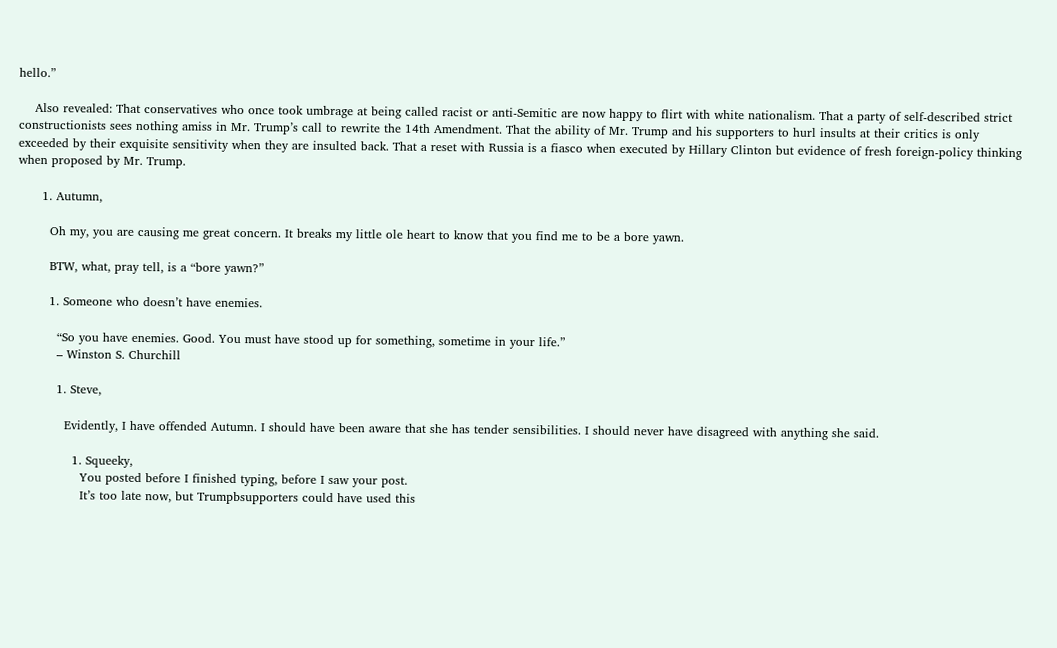hello.”

    Also revealed: That conservatives who once took umbrage at being called racist or anti-Semitic are now happy to flirt with white nationalism. That a party of self-described strict constructionists sees nothing amiss in Mr. Trump’s call to rewrite the 14th Amendment. That the ability of Mr. Trump and his supporters to hurl insults at their critics is only exceeded by their exquisite sensitivity when they are insulted back. That a reset with Russia is a fiasco when executed by Hillary Clinton but evidence of fresh foreign-policy thinking when proposed by Mr. Trump.

      1. Autumn,

        Oh my, you are causing me great concern. It breaks my little ole heart to know that you find me to be a bore yawn.

        BTW, what, pray tell, is a “bore yawn?”

        1. Someone who doesn’t have enemies.

          “So you have enemies. Good. You must have stood up for something, sometime in your life.”
          – Winston S. Churchill

          1. Steve,

            Evidently, I have offended Autumn. I should have been aware that she has tender sensibilities. I should never have disagreed with anything she said.

              1. Squeeky,
                You posted before I finished typing, before I saw your post.
                It’s too late now, but Trumpbsupporters could have used this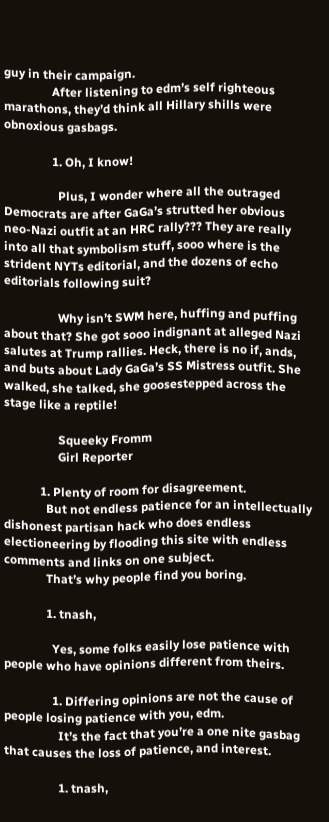guy in their campaign.
                After listening to edm’s self righteous marathons, they’d think all Hillary shills were obnoxious gasbags.

                1. Oh, I know!

                  Plus, I wonder where all the outraged Democrats are after GaGa’s strutted her obvious neo-Nazi outfit at an HRC rally??? They are really into all that symbolism stuff, sooo where is the strident NYTs editorial, and the dozens of echo editorials following suit?

                  Why isn’t SWM here, huffing and puffing about that? She got sooo indignant at alleged Nazi salutes at Trump rallies. Heck, there is no if, ands, and buts about Lady GaGa’s SS Mistress outfit. She walked, she talked, she goosestepped across the stage like a reptile!

                  Squeeky Fromm
                  Girl Reporter

            1. Plenty of room for disagreement.
              But not endless patience for an intellectually dishonest partisan hack who does endless electioneering by flooding this site with endless comments and links on one subject.
              That’s why people find you boring.

              1. tnash,

                Yes, some folks easily lose patience with people who have opinions different from theirs.

                1. Differing opinions are not the cause of people losing patience with you, edm.
                  It’s the fact that you’re a one nite gasbag that causes the loss of patience, and interest.

                  1. tnash,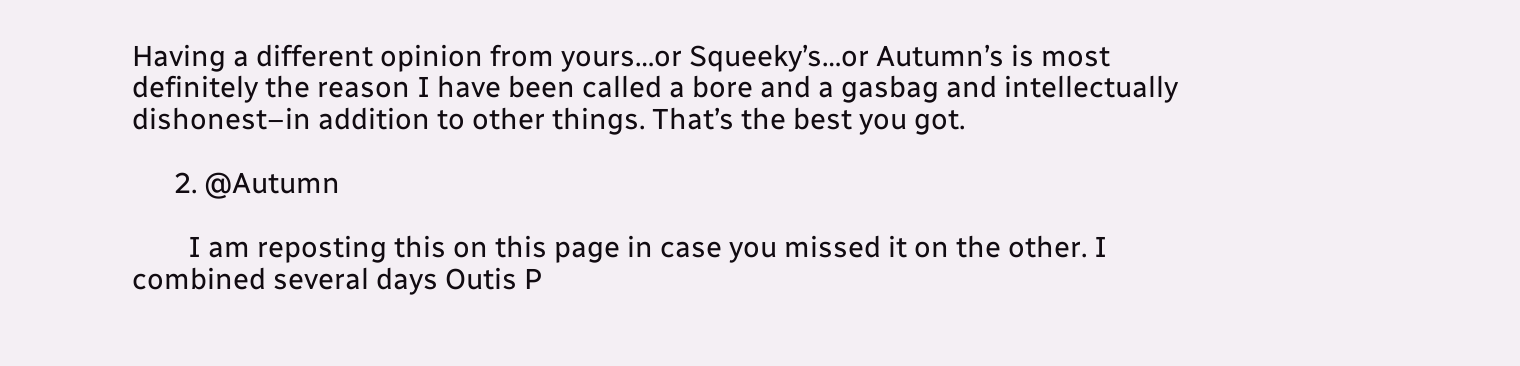Having a different opinion from yours…or Squeeky’s…or Autumn’s is most definitely the reason I have been called a bore and a gasbag and intellectually dishonest–in addition to other things. That’s the best you got.

      2. @Autumn

        I am reposting this on this page in case you missed it on the other. I combined several days Outis P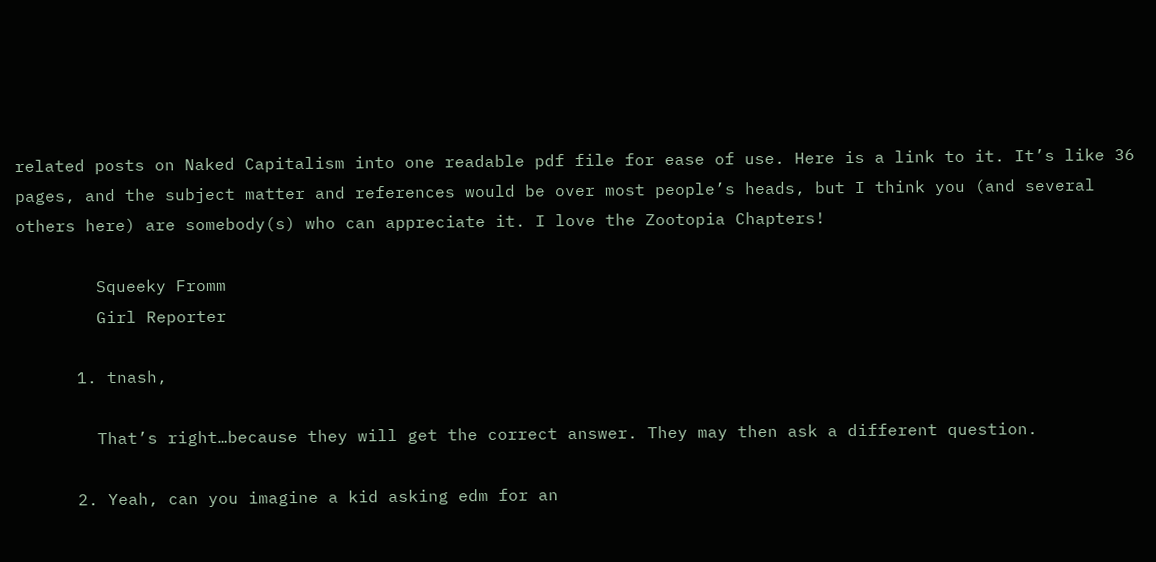related posts on Naked Capitalism into one readable pdf file for ease of use. Here is a link to it. It’s like 36 pages, and the subject matter and references would be over most people’s heads, but I think you (and several others here) are somebody(s) who can appreciate it. I love the Zootopia Chapters!

        Squeeky Fromm
        Girl Reporter

      1. tnash,

        That’s right…because they will get the correct answer. They may then ask a different question.

      2. Yeah, can you imagine a kid asking edm for an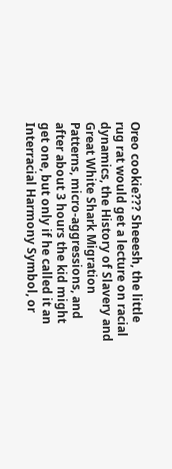Oreo cookie??? Sheeesh, the little rug rat would get a lecture on racial dynamics, the History of Slavery and Great White Shark Migration Patterns, micro-aggressions, and after about 3 hours the kid might get one, but only if he called it an Interracial Harmony Symbol, or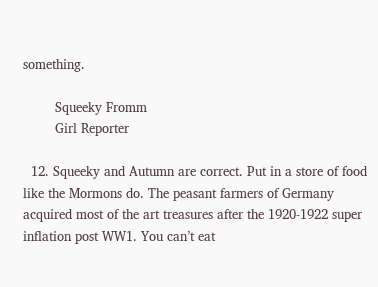something.

        Squeeky Fromm
        Girl Reporter

  12. Squeeky and Autumn are correct. Put in a store of food like the Mormons do. The peasant farmers of Germany acquired most of the art treasures after the 1920-1922 super inflation post WW1. You can’t eat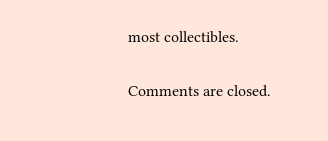most collectibles.

Comments are closed.